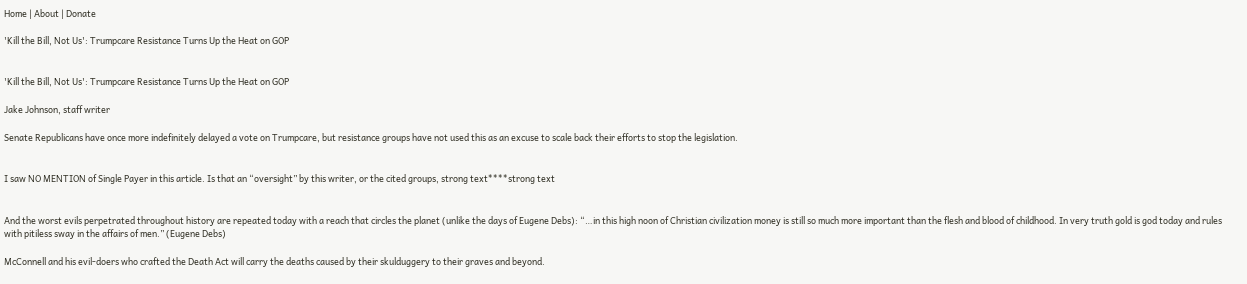Home | About | Donate

'Kill the Bill, Not Us': Trumpcare Resistance Turns Up the Heat on GOP


'Kill the Bill, Not Us': Trumpcare Resistance Turns Up the Heat on GOP

Jake Johnson, staff writer

Senate Republicans have once more indefinitely delayed a vote on Trumpcare, but resistance groups have not used this as an excuse to scale back their efforts to stop the legislation.


I saw NO MENTION of Single Payer in this article. Is that an “oversight” by this writer, or the cited groups, strong text****strong text


And the worst evils perpetrated throughout history are repeated today with a reach that circles the planet (unlike the days of Eugene Debs): “…in this high noon of Christian civilization money is still so much more important than the flesh and blood of childhood. In very truth gold is god today and rules with pitiless sway in the affairs of men.” (Eugene Debs)

McConnell and his evil-doers who crafted the Death Act will carry the deaths caused by their skulduggery to their graves and beyond.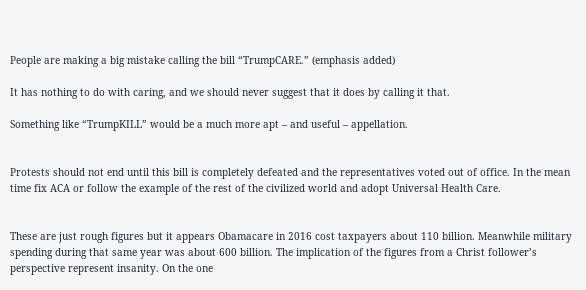People are making a big mistake calling the bill “TrumpCARE.” (emphasis added)

It has nothing to do with caring, and we should never suggest that it does by calling it that.

Something like “TrumpKILL” would be a much more apt – and useful – appellation.


Protests should not end until this bill is completely defeated and the representatives voted out of office. In the mean time fix ACA or follow the example of the rest of the civilized world and adopt Universal Health Care.


These are just rough figures but it appears Obamacare in 2016 cost taxpayers about 110 billion. Meanwhile military spending during that same year was about 600 billion. The implication of the figures from a Christ follower’s perspective represent insanity. On the one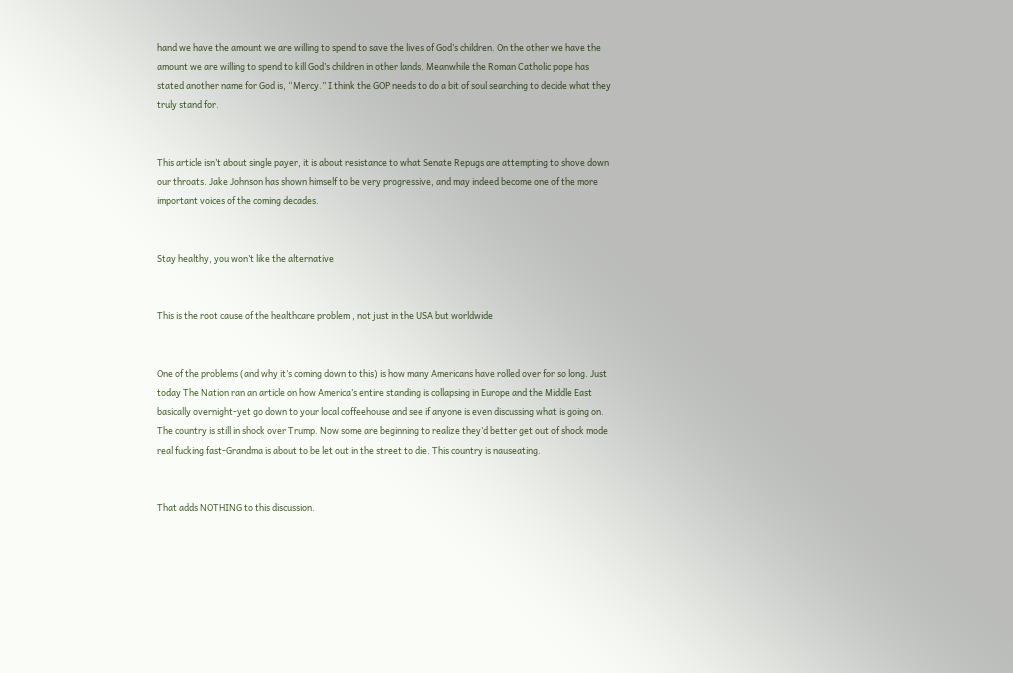hand we have the amount we are willing to spend to save the lives of God’s children. On the other we have the amount we are willing to spend to kill God’s children in other lands. Meanwhile the Roman Catholic pope has stated another name for God is, “Mercy.” I think the GOP needs to do a bit of soul searching to decide what they truly stand for.


This article isn’t about single payer, it is about resistance to what Senate Repugs are attempting to shove down our throats. Jake Johnson has shown himself to be very progressive, and may indeed become one of the more important voices of the coming decades.


Stay healthy, you won’t like the alternative


This is the root cause of the healthcare problem , not just in the USA but worldwide


One of the problems (and why it’s coming down to this) is how many Americans have rolled over for so long. Just today The Nation ran an article on how America’s entire standing is collapsing in Europe and the Middle East basically overnight-yet go down to your local coffeehouse and see if anyone is even discussing what is going on.
The country is still in shock over Trump. Now some are beginning to realize they’d better get out of shock mode real fucking fast-Grandma is about to be let out in the street to die. This country is nauseating.


That adds NOTHING to this discussion.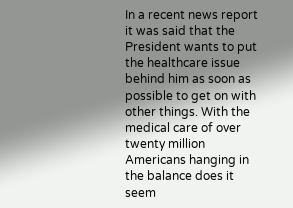In a recent news report it was said that the President wants to put the healthcare issue behind him as soon as possible to get on with other things. With the medical care of over twenty million Americans hanging in the balance does it seem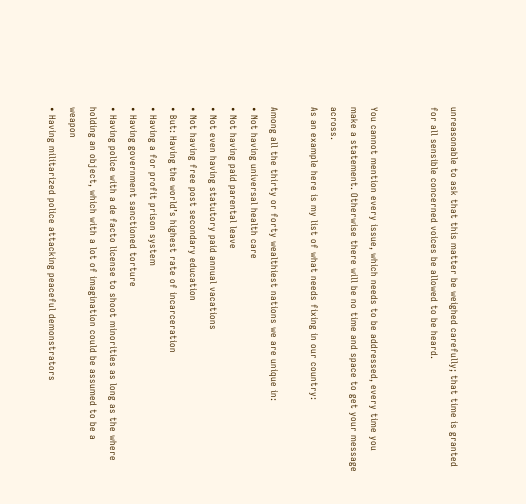unreasonable to ask that this matter be weighed carefully; that time is granted for all sensible concerned voices be allowed to be heard.


You cannot mention every issue, which needs to be addressed, every time you make a statement. Otherwise there will be no time and space to get your message across.
As an example here is my list of what needs fixing in our country:

Among all the thirty or forty wealthiest nations we are unique in:
• Not having universal health care
• Not having paid parental leave
• Not even having statutory paid annual vacations
• Not having free post secondary education
• But: Having the world’s highest rate of incarceration
• Having a for profit prison system
• Having government sanctioned torture
• Having police with a de facto license to shoot minorities as long as the where holding an object, which with a lot of imagination could be assumed to be a weapon
• Having militarized police attacking peaceful demonstrators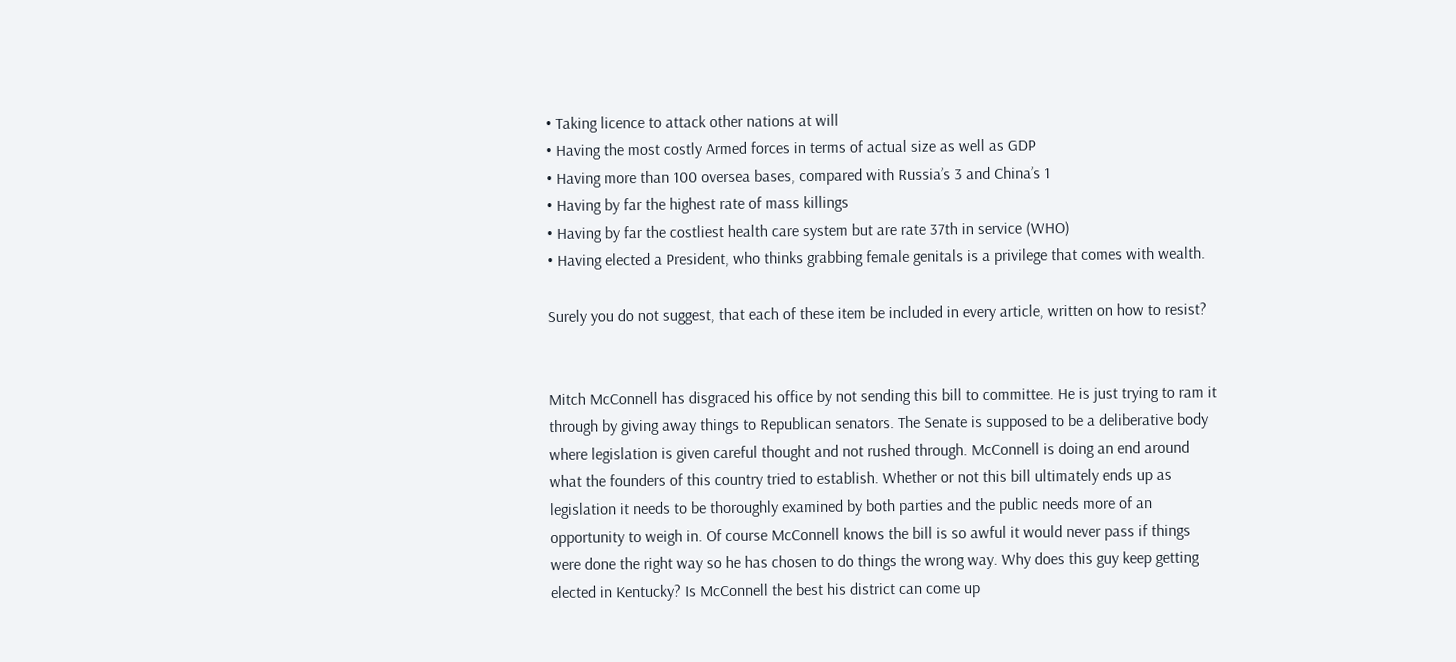• Taking licence to attack other nations at will
• Having the most costly Armed forces in terms of actual size as well as GDP
• Having more than 100 oversea bases, compared with Russia’s 3 and China’s 1
• Having by far the highest rate of mass killings
• Having by far the costliest health care system but are rate 37th in service (WHO)
• Having elected a President, who thinks grabbing female genitals is a privilege that comes with wealth.

Surely you do not suggest, that each of these item be included in every article, written on how to resist?


Mitch McConnell has disgraced his office by not sending this bill to committee. He is just trying to ram it through by giving away things to Republican senators. The Senate is supposed to be a deliberative body where legislation is given careful thought and not rushed through. McConnell is doing an end around what the founders of this country tried to establish. Whether or not this bill ultimately ends up as legislation it needs to be thoroughly examined by both parties and the public needs more of an opportunity to weigh in. Of course McConnell knows the bill is so awful it would never pass if things were done the right way so he has chosen to do things the wrong way. Why does this guy keep getting elected in Kentucky? Is McConnell the best his district can come up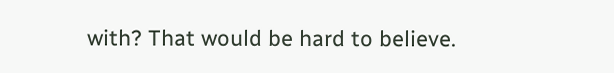with? That would be hard to believe.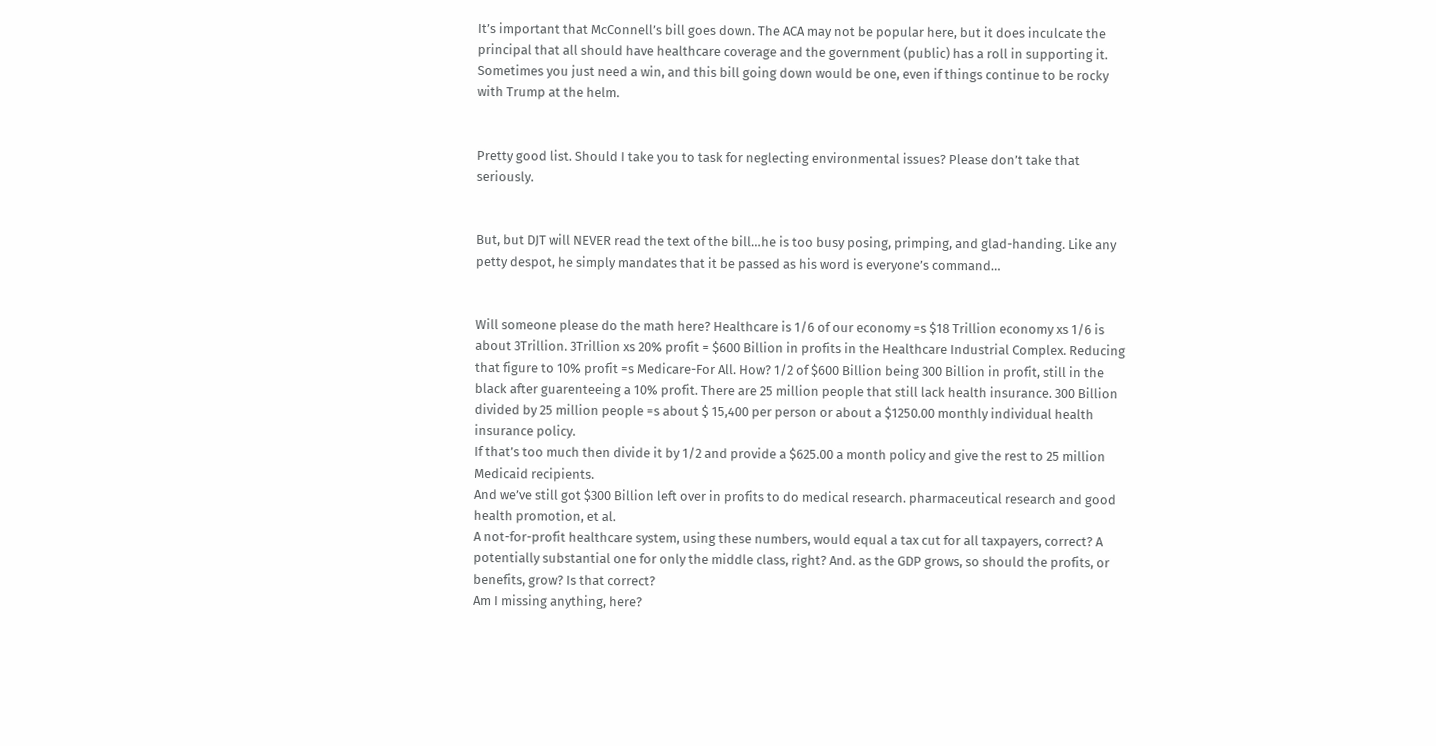It’s important that McConnell’s bill goes down. The ACA may not be popular here, but it does inculcate the principal that all should have healthcare coverage and the government (public) has a roll in supporting it. Sometimes you just need a win, and this bill going down would be one, even if things continue to be rocky with Trump at the helm.


Pretty good list. Should I take you to task for neglecting environmental issues? Please don’t take that seriously.


But, but DJT will NEVER read the text of the bill…he is too busy posing, primping, and glad-handing. Like any petty despot, he simply mandates that it be passed as his word is everyone’s command…


Will someone please do the math here? Healthcare is 1/6 of our economy =s $18 Trillion economy xs 1/6 is about 3Trillion. 3Trillion xs 20% profit = $600 Billion in profits in the Healthcare Industrial Complex. Reducing that figure to 10% profit =s Medicare-For All. How? 1/2 of $600 Billion being 300 Billion in profit, still in the black after guarenteeing a 10% profit. There are 25 million people that still lack health insurance. 300 Billion divided by 25 million people =s about $ 15,400 per person or about a $1250.00 monthly individual health insurance policy.
If that’s too much then divide it by 1/2 and provide a $625.00 a month policy and give the rest to 25 million Medicaid recipients.
And we’ve still got $300 Billion left over in profits to do medical research. pharmaceutical research and good health promotion, et al.
A not-for-profit healthcare system, using these numbers, would equal a tax cut for all taxpayers, correct? A potentially substantial one for only the middle class, right? And. as the GDP grows, so should the profits, or benefits, grow? Is that correct?
Am I missing anything, here?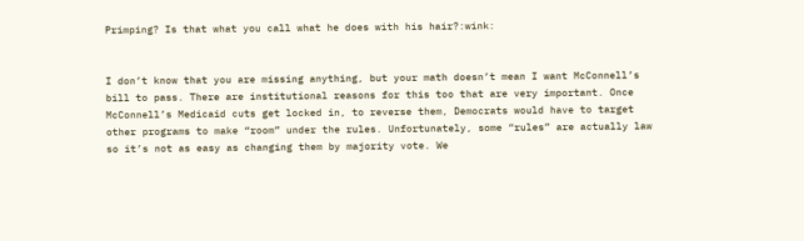Primping? Is that what you call what he does with his hair?:wink:


I don’t know that you are missing anything, but your math doesn’t mean I want McConnell’s bill to pass. There are institutional reasons for this too that are very important. Once McConnell’s Medicaid cuts get locked in, to reverse them, Democrats would have to target other programs to make “room” under the rules. Unfortunately, some “rules” are actually law so it’s not as easy as changing them by majority vote. We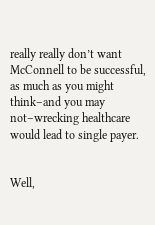really really don’t want McConnell to be successful, as much as you might think–and you may not–wrecking healthcare would lead to single payer.


Well,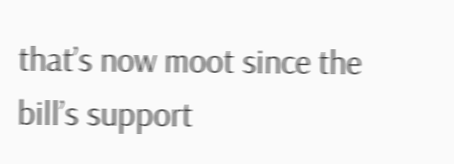that’s now moot since the bill’s support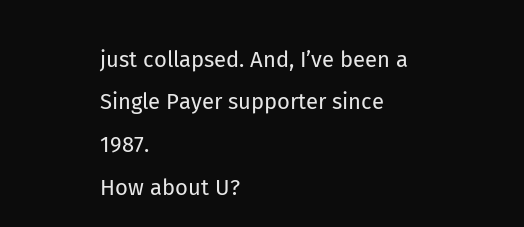just collapsed. And, I’ve been a Single Payer supporter since 1987.
How about U?